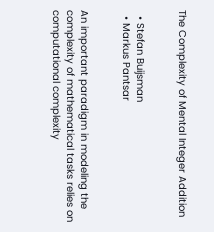The Complexity of Mental Integer Addition


  • Stefan Buijsman
  • Markus Pantsar


An important paradigm in modeling the complexity of mathematical tasks relies on computational complexity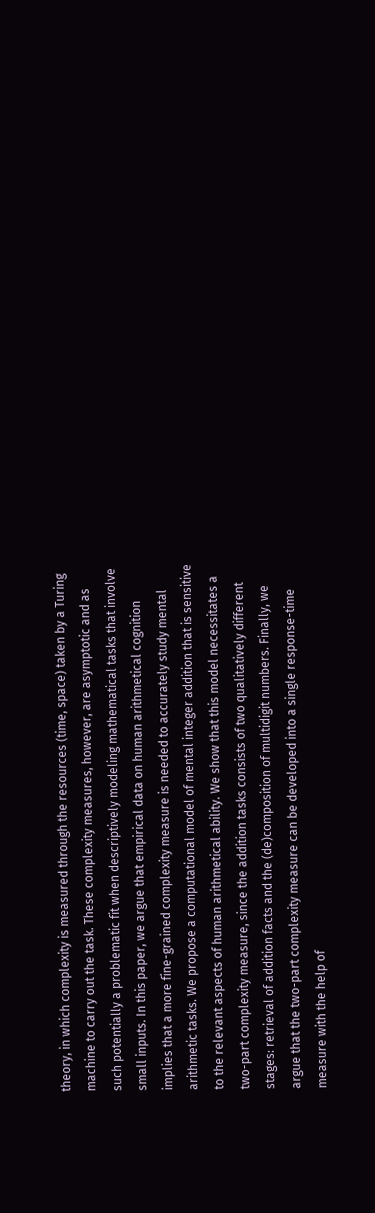theory, in which complexity is measured through the resources (time, space) taken by a Turing machine to carry out the task. These complexity measures, however, are asymptotic and as such potentially a problematic fit when descriptively modeling mathematical tasks that involve small inputs. In this paper, we argue that empirical data on human arithmetical cognition implies that a more fine-grained complexity measure is needed to accurately study mental arithmetic tasks. We propose a computational model of mental integer addition that is sensitive to the relevant aspects of human arithmetical ability. We show that this model necessitates a two-part complexity measure, since the addition tasks consists of two qualitatively different stages: retrieval of addition facts and the (de)composition of multidigit numbers. Finally, we argue that the two-part complexity measure can be developed into a single response-time measure with the help of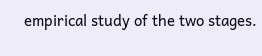empirical study of the two stages.